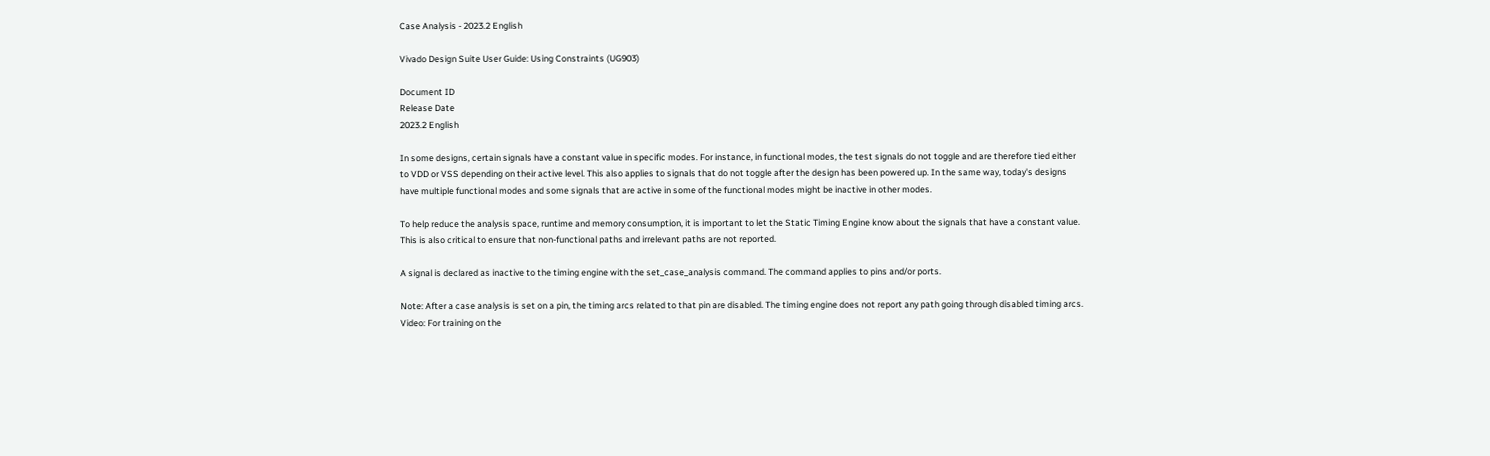Case Analysis - 2023.2 English

Vivado Design Suite User Guide: Using Constraints (UG903)

Document ID
Release Date
2023.2 English

In some designs, certain signals have a constant value in specific modes. For instance, in functional modes, the test signals do not toggle and are therefore tied either to VDD or VSS depending on their active level. This also applies to signals that do not toggle after the design has been powered up. In the same way, today's designs have multiple functional modes and some signals that are active in some of the functional modes might be inactive in other modes.

To help reduce the analysis space, runtime and memory consumption, it is important to let the Static Timing Engine know about the signals that have a constant value. This is also critical to ensure that non-functional paths and irrelevant paths are not reported.

A signal is declared as inactive to the timing engine with the set_case_analysis command. The command applies to pins and/or ports.

Note: After a case analysis is set on a pin, the timing arcs related to that pin are disabled. The timing engine does not report any path going through disabled timing arcs.
Video: For training on the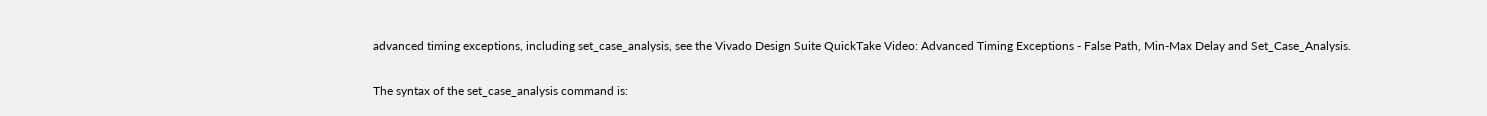advanced timing exceptions, including set_case_analysis, see the Vivado Design Suite QuickTake Video: Advanced Timing Exceptions - False Path, Min-Max Delay and Set_Case_Analysis.

The syntax of the set_case_analysis command is: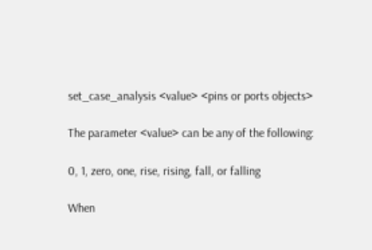set_case_analysis <value> <pins or ports objects>

The parameter <value> can be any of the following:

0, 1, zero, one, rise, rising, fall, or falling

When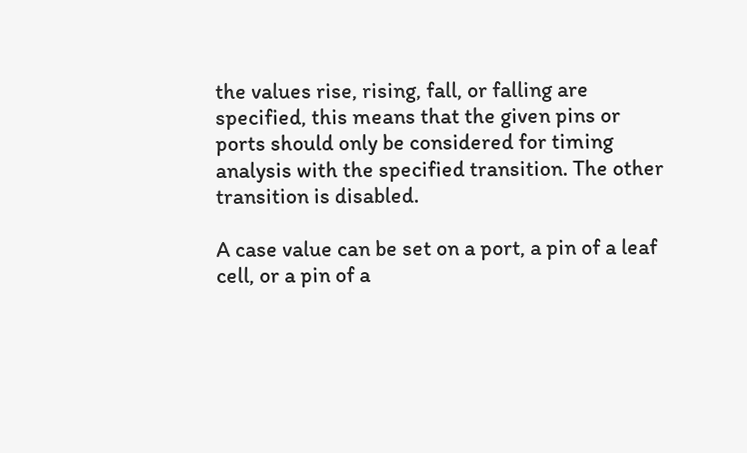the values rise, rising, fall, or falling are specified, this means that the given pins or ports should only be considered for timing analysis with the specified transition. The other transition is disabled.

A case value can be set on a port, a pin of a leaf cell, or a pin of a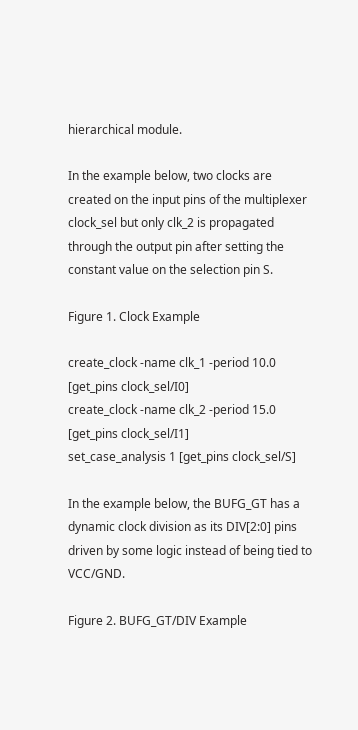hierarchical module.

In the example below, two clocks are created on the input pins of the multiplexer clock_sel but only clk_2 is propagated through the output pin after setting the constant value on the selection pin S.

Figure 1. Clock Example

create_clock -name clk_1 -period 10.0 [get_pins clock_sel/I0]
create_clock -name clk_2 -period 15.0 [get_pins clock_sel/I1]
set_case_analysis 1 [get_pins clock_sel/S]

In the example below, the BUFG_GT has a dynamic clock division as its DIV[2:0] pins driven by some logic instead of being tied to VCC/GND.

Figure 2. BUFG_GT/DIV Example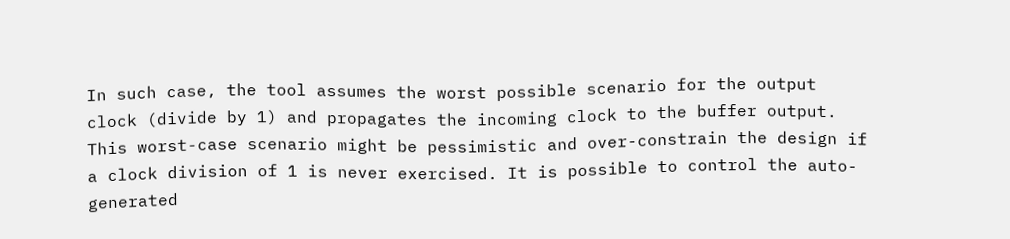In such case, the tool assumes the worst possible scenario for the output clock (divide by 1) and propagates the incoming clock to the buffer output. This worst-case scenario might be pessimistic and over-constrain the design if a clock division of 1 is never exercised. It is possible to control the auto-generated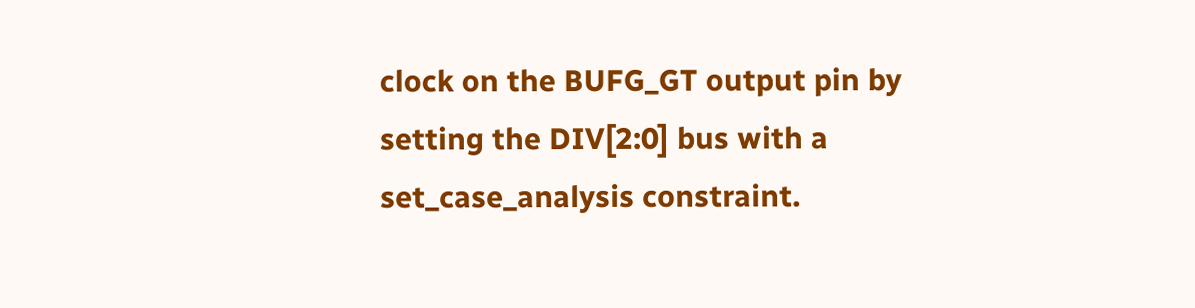clock on the BUFG_GT output pin by setting the DIV[2:0] bus with a set_case_analysis constraint.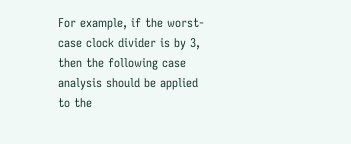For example, if the worst-case clock divider is by 3, then the following case analysis should be applied to the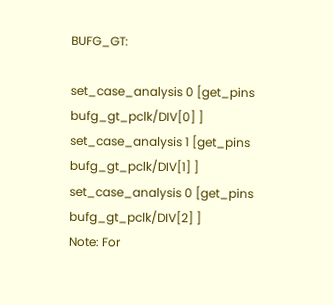BUFG_GT:

set_case_analysis 0 [get_pins bufg_gt_pclk/DIV[0] ]
set_case_analysis 1 [get_pins bufg_gt_pclk/DIV[1] ]
set_case_analysis 0 [get_pins bufg_gt_pclk/DIV[2] ]
Note: For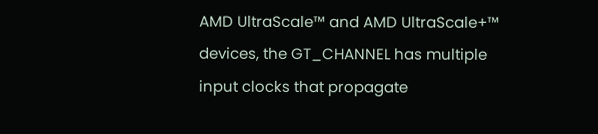AMD UltraScale™ and AMD UltraScale+™ devices, the GT_CHANNEL has multiple input clocks that propagate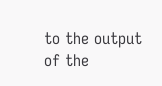to the output of the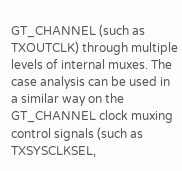GT_CHANNEL (such as TXOUTCLK) through multiple levels of internal muxes. The case analysis can be used in a similar way on the GT_CHANNEL clock muxing control signals (such as TXSYSCLKSEL,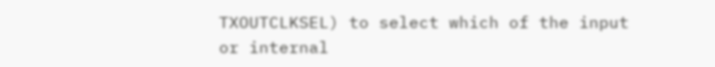TXOUTCLKSEL) to select which of the input or internal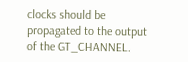clocks should be propagated to the output of the GT_CHANNEL.